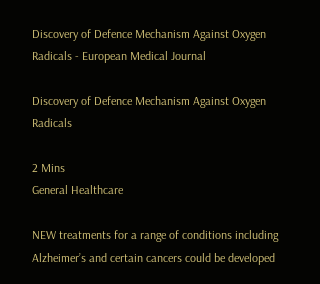Discovery of Defence Mechanism Against Oxygen Radicals - European Medical Journal

Discovery of Defence Mechanism Against Oxygen Radicals

2 Mins
General Healthcare

NEW treatments for a range of conditions including Alzheimer’s and certain cancers could be developed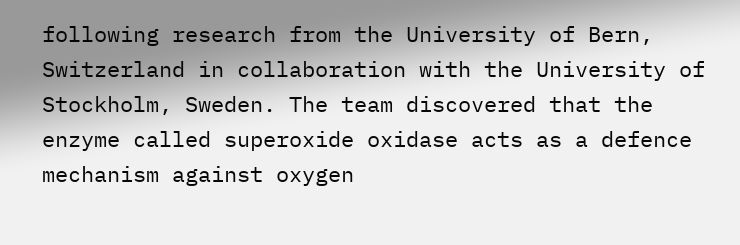following research from the University of Bern, Switzerland in collaboration with the University of Stockholm, Sweden. The team discovered that the enzyme called superoxide oxidase acts as a defence mechanism against oxygen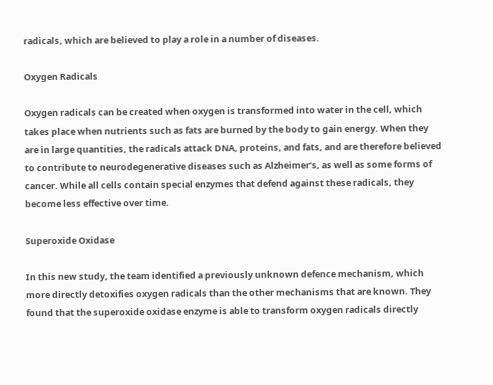radicals, which are believed to play a role in a number of diseases.

Oxygen Radicals

Oxygen radicals can be created when oxygen is transformed into water in the cell, which takes place when nutrients such as fats are burned by the body to gain energy. When they are in large quantities, the radicals attack DNA, proteins, and fats, and are therefore believed to contribute to neurodegenerative diseases such as Alzheimer’s, as well as some forms of cancer. While all cells contain special enzymes that defend against these radicals, they become less effective over time.

Superoxide Oxidase

In this new study, the team identified a previously unknown defence mechanism, which more directly detoxifies oxygen radicals than the other mechanisms that are known. They found that the superoxide oxidase enzyme is able to transform oxygen radicals directly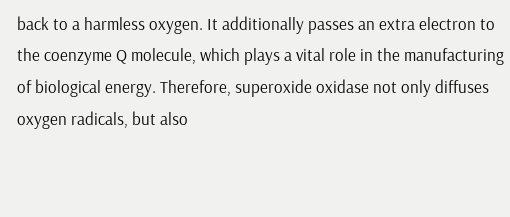back to a harmless oxygen. It additionally passes an extra electron to the coenzyme Q molecule, which plays a vital role in the manufacturing of biological energy. Therefore, superoxide oxidase not only diffuses oxygen radicals, but also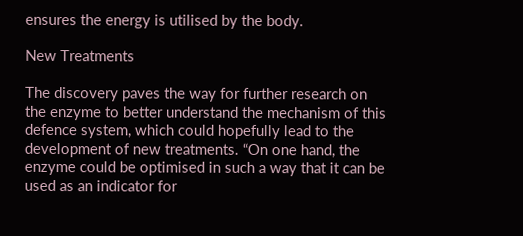ensures the energy is utilised by the body.

New Treatments

The discovery paves the way for further research on the enzyme to better understand the mechanism of this defence system, which could hopefully lead to the development of new treatments. “On one hand, the enzyme could be optimised in such a way that it can be used as an indicator for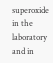superoxide in the laboratory and in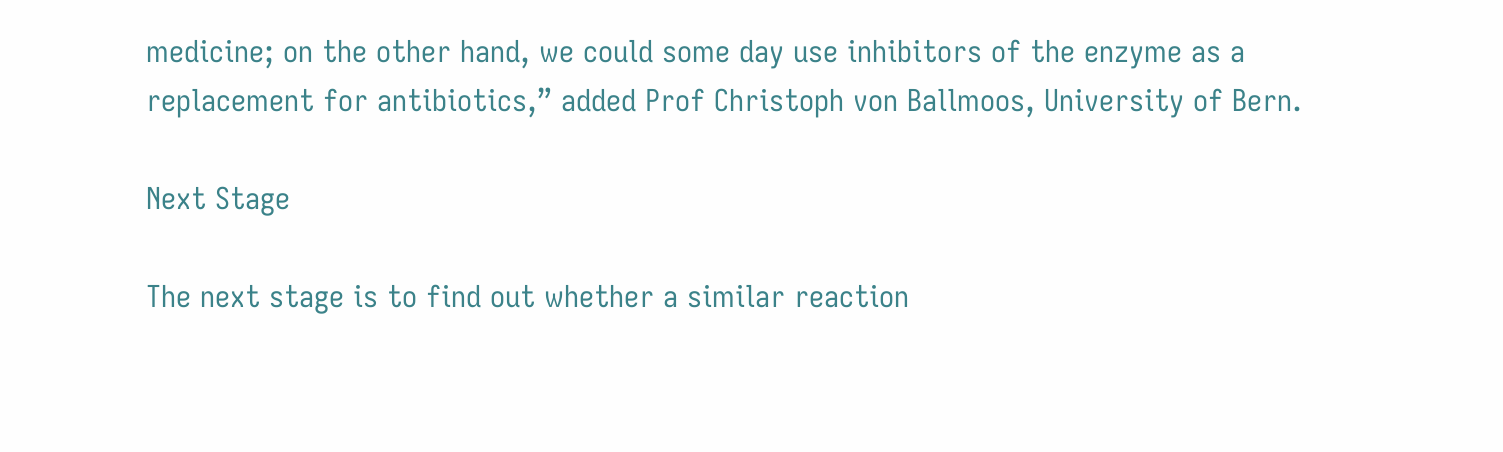medicine; on the other hand, we could some day use inhibitors of the enzyme as a replacement for antibiotics,” added Prof Christoph von Ballmoos, University of Bern.

Next Stage

The next stage is to find out whether a similar reaction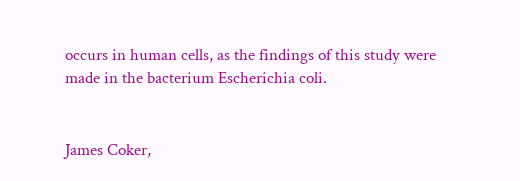occurs in human cells, as the findings of this study were made in the bacterium Escherichia coli.


James Coker,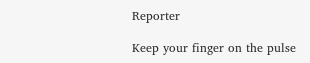Reporter

Keep your finger on the pulse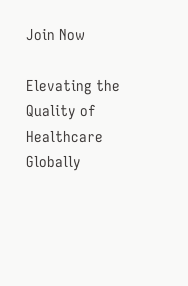Join Now

Elevating the Quality of Healthcare Globally